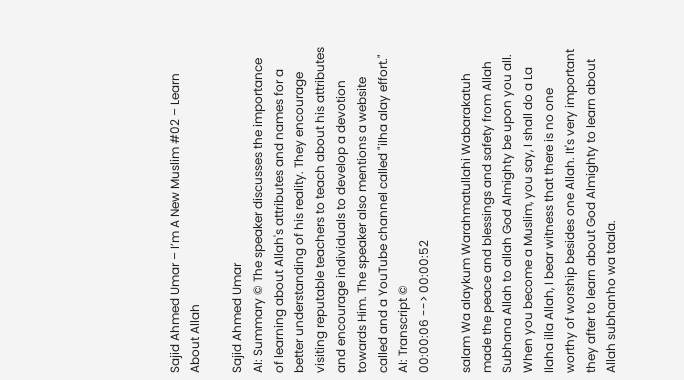Sajid Ahmed Umar – I’m A New Muslim #02 – Learn About Allah

Sajid Ahmed Umar
AI: Summary © The speaker discusses the importance of learning about Allah's attributes and names for a better understanding of his reality. They encourage visiting reputable teachers to teach about his attributes and encourage individuals to develop a devotion towards Him. The speaker also mentions a website called and a YouTube channel called "ilha alay effort."
AI: Transcript ©
00:00:06 --> 00:00:52

salam Wa alaykum Warahmatullahi Wabarakatuh made the peace and blessings and safety from Allah Subhana Allah to allah God Almighty be upon you all. When you become a Muslim, you say, I shall do a La Ilaha illa Allah, I bear witness that there is no one worthy of worship besides one Allah. It's very important they after to learn about God Almighty to learn about Allah subhanho wa taala.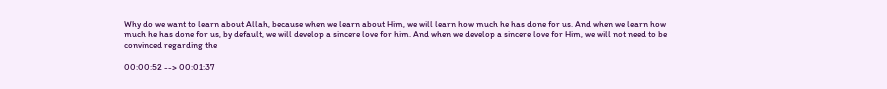Why do we want to learn about Allah, because when we learn about Him, we will learn how much he has done for us. And when we learn how much he has done for us, by default, we will develop a sincere love for him. And when we develop a sincere love for Him, we will not need to be convinced regarding the

00:00:52 --> 00:01:37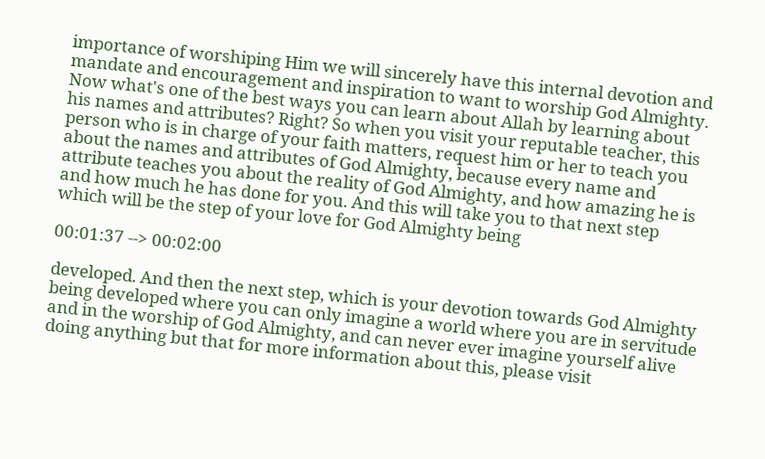importance of worshiping Him we will sincerely have this internal devotion and mandate and encouragement and inspiration to want to worship God Almighty. Now what's one of the best ways you can learn about Allah by learning about his names and attributes? Right? So when you visit your reputable teacher, this person who is in charge of your faith matters, request him or her to teach you about the names and attributes of God Almighty, because every name and attribute teaches you about the reality of God Almighty, and how amazing he is and how much he has done for you. And this will take you to that next step which will be the step of your love for God Almighty being

00:01:37 --> 00:02:00

developed. And then the next step, which is your devotion towards God Almighty being developed where you can only imagine a world where you are in servitude and in the worship of God Almighty, and can never ever imagine yourself alive doing anything but that for more information about this, please visit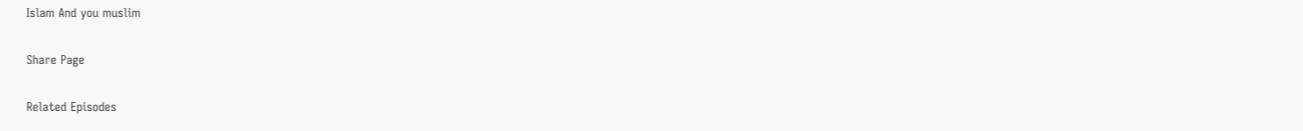Islam And you muslim

Share Page

Related Episodes